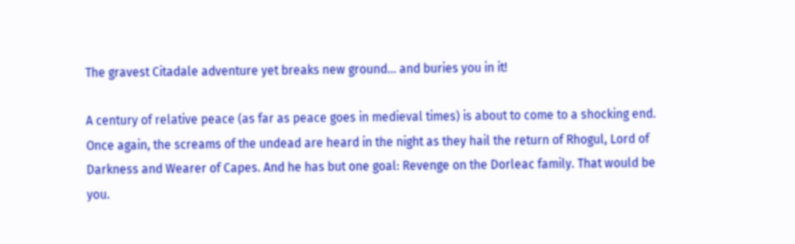The gravest Citadale adventure yet breaks new ground... and buries you in it!

A century of relative peace (as far as peace goes in medieval times) is about to come to a shocking end. Once again, the screams of the undead are heard in the night as they hail the return of Rhogul, Lord of Darkness and Wearer of Capes. And he has but one goal: Revenge on the Dorleac family. That would be you.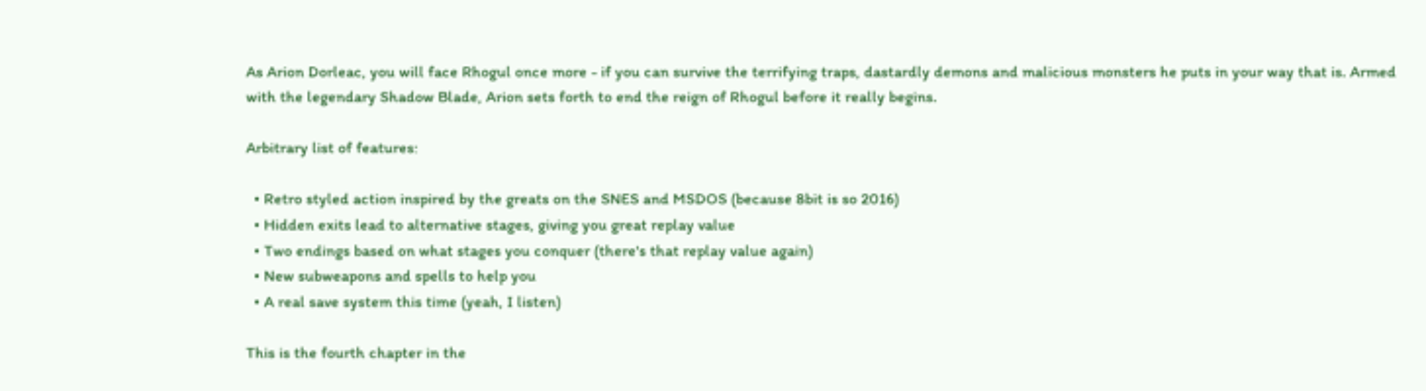As Arion Dorleac, you will face Rhogul once more - if you can survive the terrifying traps, dastardly demons and malicious monsters he puts in your way that is. Armed with the legendary Shadow Blade, Arion sets forth to end the reign of Rhogul before it really begins.

Arbitrary list of features:

  • Retro styled action inspired by the greats on the SNES and MSDOS (because 8bit is so 2016)
  • Hidden exits lead to alternative stages, giving you great replay value
  • Two endings based on what stages you conquer (there's that replay value again)
  • New subweapons and spells to help you
  • A real save system this time (yeah, I listen)

This is the fourth chapter in the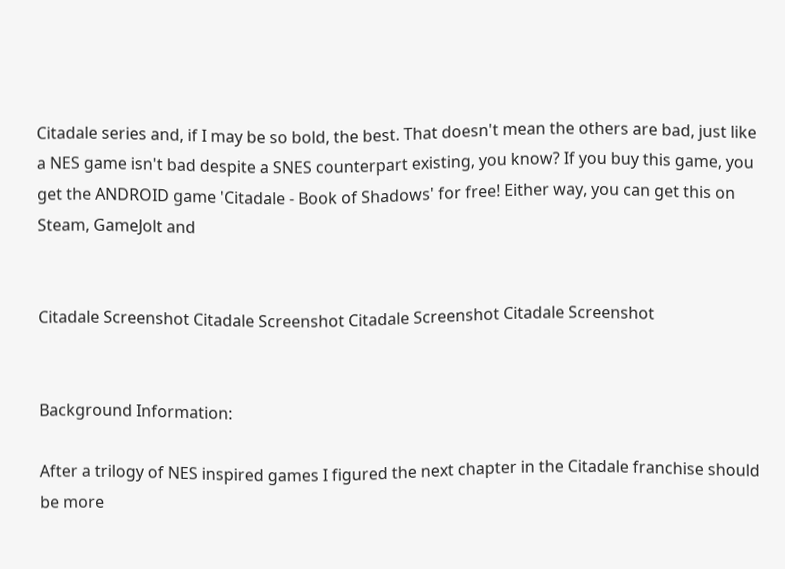Citadale series and, if I may be so bold, the best. That doesn't mean the others are bad, just like a NES game isn't bad despite a SNES counterpart existing, you know? If you buy this game, you get the ANDROID game 'Citadale - Book of Shadows' for free! Either way, you can get this on Steam, GameJolt and


Citadale Screenshot Citadale Screenshot Citadale Screenshot Citadale Screenshot


Background Information:

After a trilogy of NES inspired games I figured the next chapter in the Citadale franchise should be more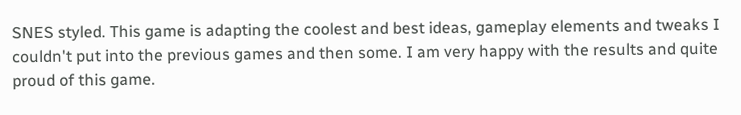SNES styled. This game is adapting the coolest and best ideas, gameplay elements and tweaks I couldn't put into the previous games and then some. I am very happy with the results and quite proud of this game.